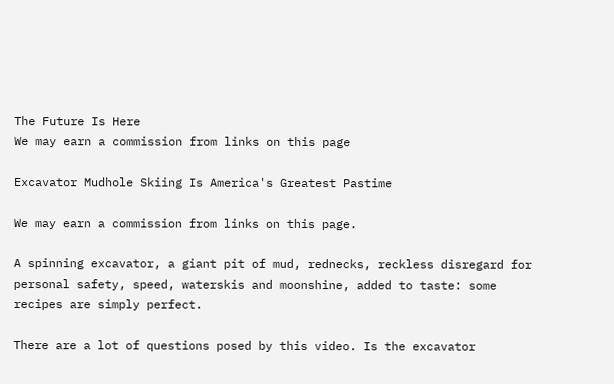The Future Is Here
We may earn a commission from links on this page

Excavator Mudhole Skiing Is America's Greatest Pastime

We may earn a commission from links on this page.

A spinning excavator, a giant pit of mud, rednecks, reckless disregard for personal safety, speed, waterskis and moonshine, added to taste: some recipes are simply perfect.

There are a lot of questions posed by this video. Is the excavator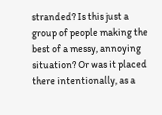stranded? Is this just a group of people making the best of a messy, annoying situation? Or was it placed there intentionally, as a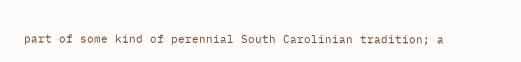part of some kind of perennial South Carolinian tradition; a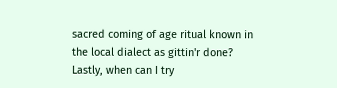sacred coming of age ritual known in the local dialect as gittin'r done? Lastly, when can I try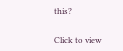this?


Click to view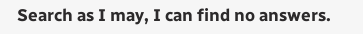Search as I may, I can find no answers.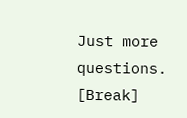Just more questions. [Break]